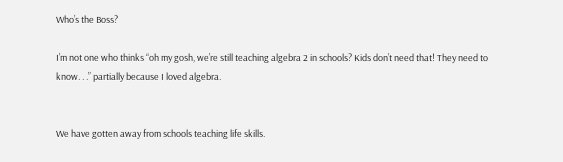Who’s the Boss?

I’m not one who thinks “oh my gosh, we’re still teaching algebra 2 in schools? Kids don’t need that! They need to know. . .” partially because I loved algebra.


We have gotten away from schools teaching life skills.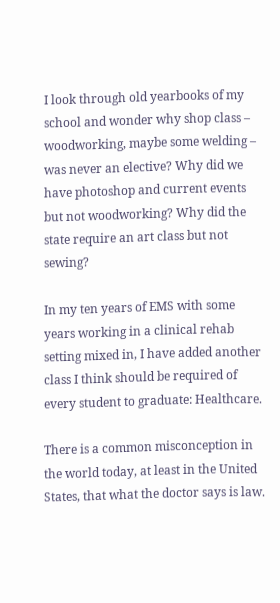I look through old yearbooks of my school and wonder why shop class – woodworking, maybe some welding – was never an elective? Why did we have photoshop and current events but not woodworking? Why did the state require an art class but not sewing?

In my ten years of EMS with some years working in a clinical rehab setting mixed in, I have added another class I think should be required of every student to graduate: Healthcare.

There is a common misconception in the world today, at least in the United States, that what the doctor says is law.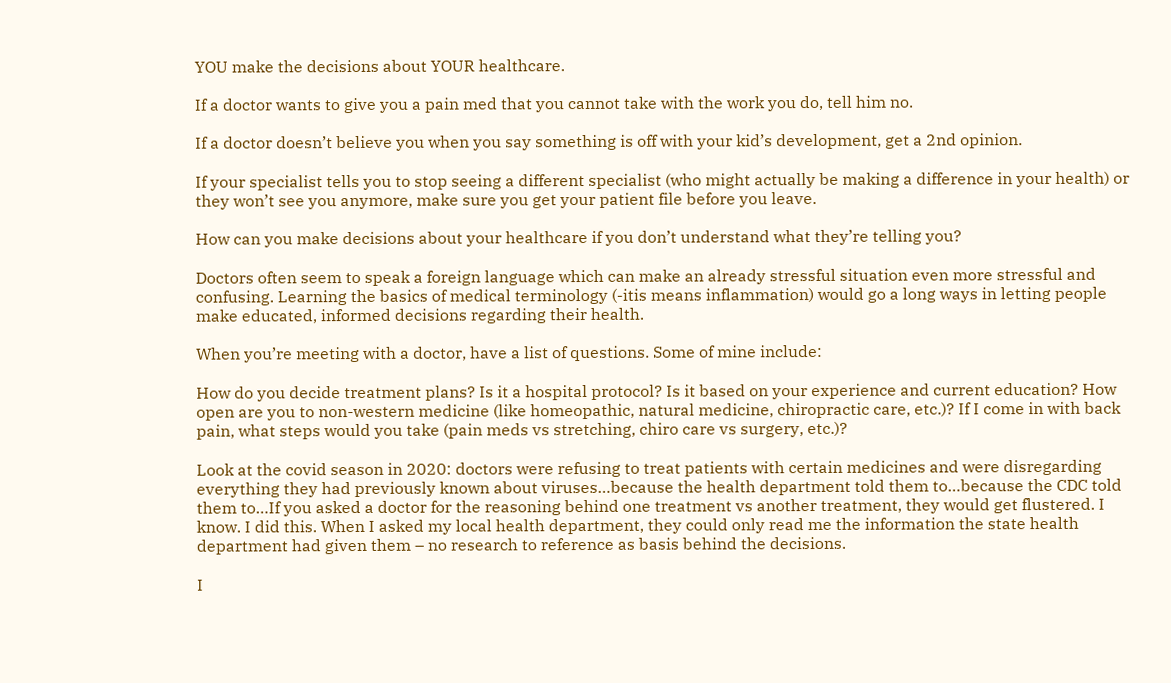YOU make the decisions about YOUR healthcare.

If a doctor wants to give you a pain med that you cannot take with the work you do, tell him no.

If a doctor doesn’t believe you when you say something is off with your kid’s development, get a 2nd opinion.

If your specialist tells you to stop seeing a different specialist (who might actually be making a difference in your health) or they won’t see you anymore, make sure you get your patient file before you leave.

How can you make decisions about your healthcare if you don’t understand what they’re telling you?

Doctors often seem to speak a foreign language which can make an already stressful situation even more stressful and confusing. Learning the basics of medical terminology (-itis means inflammation) would go a long ways in letting people make educated, informed decisions regarding their health.

When you’re meeting with a doctor, have a list of questions. Some of mine include:

How do you decide treatment plans? Is it a hospital protocol? Is it based on your experience and current education? How open are you to non-western medicine (like homeopathic, natural medicine, chiropractic care, etc.)? If I come in with back pain, what steps would you take (pain meds vs stretching, chiro care vs surgery, etc.)?

Look at the covid season in 2020: doctors were refusing to treat patients with certain medicines and were disregarding everything they had previously known about viruses…because the health department told them to…because the CDC told them to…If you asked a doctor for the reasoning behind one treatment vs another treatment, they would get flustered. I know. I did this. When I asked my local health department, they could only read me the information the state health department had given them – no research to reference as basis behind the decisions.

I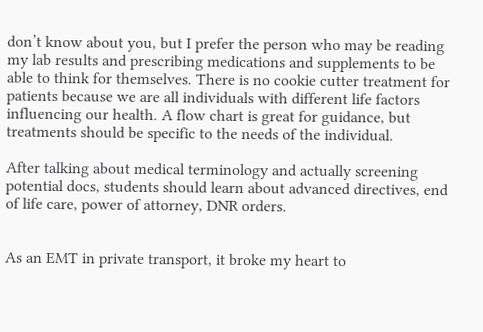don’t know about you, but I prefer the person who may be reading my lab results and prescribing medications and supplements to be able to think for themselves. There is no cookie cutter treatment for patients because we are all individuals with different life factors influencing our health. A flow chart is great for guidance, but treatments should be specific to the needs of the individual.

After talking about medical terminology and actually screening potential docs, students should learn about advanced directives, end of life care, power of attorney, DNR orders.


As an EMT in private transport, it broke my heart to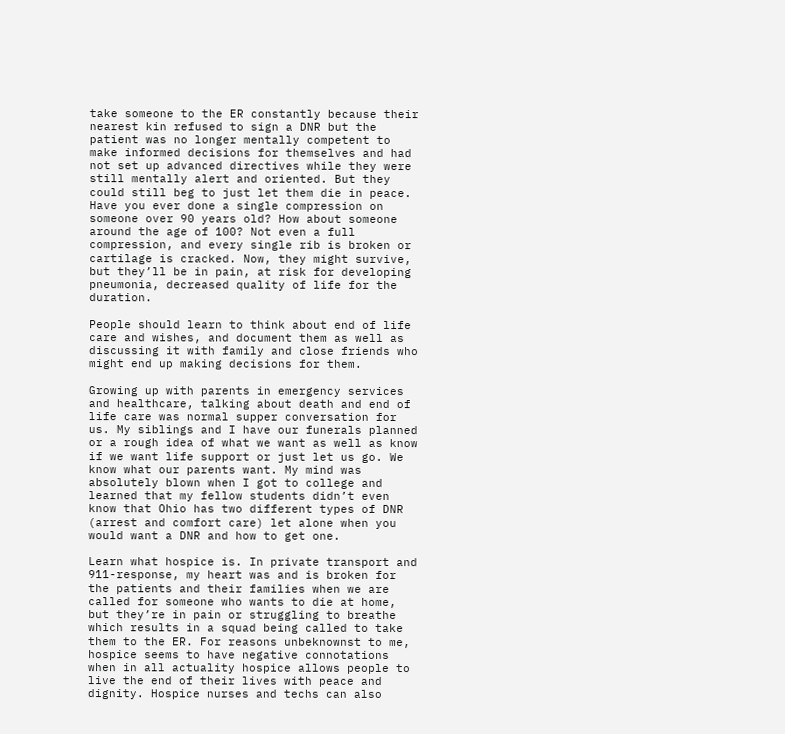take someone to the ER constantly because their nearest kin refused to sign a DNR but the patient was no longer mentally competent to make informed decisions for themselves and had not set up advanced directives while they were still mentally alert and oriented. But they could still beg to just let them die in peace. Have you ever done a single compression on someone over 90 years old? How about someone around the age of 100? Not even a full compression, and every single rib is broken or cartilage is cracked. Now, they might survive, but they’ll be in pain, at risk for developing pneumonia, decreased quality of life for the duration.

People should learn to think about end of life care and wishes, and document them as well as discussing it with family and close friends who might end up making decisions for them.

Growing up with parents in emergency services and healthcare, talking about death and end of life care was normal supper conversation for us. My siblings and I have our funerals planned or a rough idea of what we want as well as know if we want life support or just let us go. We know what our parents want. My mind was absolutely blown when I got to college and learned that my fellow students didn’t even know that Ohio has two different types of DNR (arrest and comfort care) let alone when you would want a DNR and how to get one.

Learn what hospice is. In private transport and 911-response, my heart was and is broken for the patients and their families when we are called for someone who wants to die at home, but they’re in pain or struggling to breathe which results in a squad being called to take them to the ER. For reasons unbeknownst to me, hospice seems to have negative connotations when in all actuality hospice allows people to live the end of their lives with peace and dignity. Hospice nurses and techs can also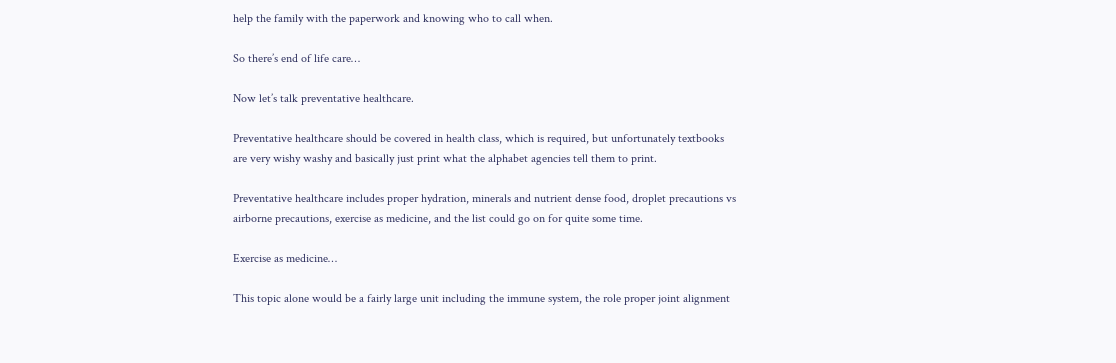help the family with the paperwork and knowing who to call when.

So there’s end of life care…

Now let’s talk preventative healthcare.

Preventative healthcare should be covered in health class, which is required, but unfortunately textbooks are very wishy washy and basically just print what the alphabet agencies tell them to print.

Preventative healthcare includes proper hydration, minerals and nutrient dense food, droplet precautions vs airborne precautions, exercise as medicine, and the list could go on for quite some time.

Exercise as medicine…

This topic alone would be a fairly large unit including the immune system, the role proper joint alignment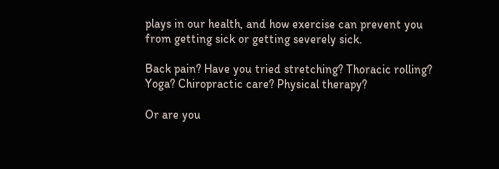plays in our health, and how exercise can prevent you from getting sick or getting severely sick.

Back pain? Have you tried stretching? Thoracic rolling? Yoga? Chiropractic care? Physical therapy?

Or are you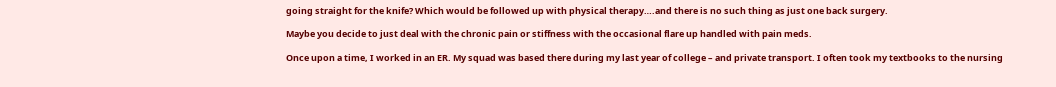going straight for the knife? Which would be followed up with physical therapy….and there is no such thing as just one back surgery.

Maybe you decide to just deal with the chronic pain or stiffness with the occasional flare up handled with pain meds.

Once upon a time, I worked in an ER. My squad was based there during my last year of college – and private transport. I often took my textbooks to the nursing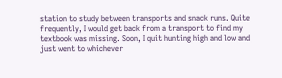station to study between transports and snack runs. Quite frequently, I would get back from a transport to find my textbook was missing. Soon, I quit hunting high and low and just went to whichever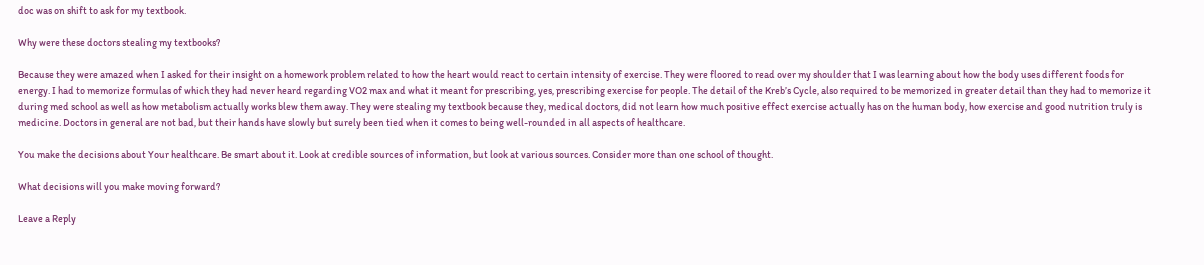doc was on shift to ask for my textbook.

Why were these doctors stealing my textbooks?

Because they were amazed when I asked for their insight on a homework problem related to how the heart would react to certain intensity of exercise. They were floored to read over my shoulder that I was learning about how the body uses different foods for energy. I had to memorize formulas of which they had never heard regarding VO2 max and what it meant for prescribing, yes, prescribing exercise for people. The detail of the Kreb’s Cycle, also required to be memorized in greater detail than they had to memorize it during med school as well as how metabolism actually works blew them away. They were stealing my textbook because they, medical doctors, did not learn how much positive effect exercise actually has on the human body, how exercise and good nutrition truly is medicine. Doctors in general are not bad, but their hands have slowly but surely been tied when it comes to being well-rounded in all aspects of healthcare.

You make the decisions about Your healthcare. Be smart about it. Look at credible sources of information, but look at various sources. Consider more than one school of thought.

What decisions will you make moving forward?

Leave a Reply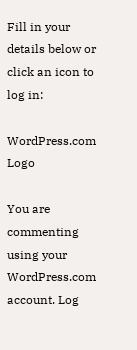Fill in your details below or click an icon to log in:

WordPress.com Logo

You are commenting using your WordPress.com account. Log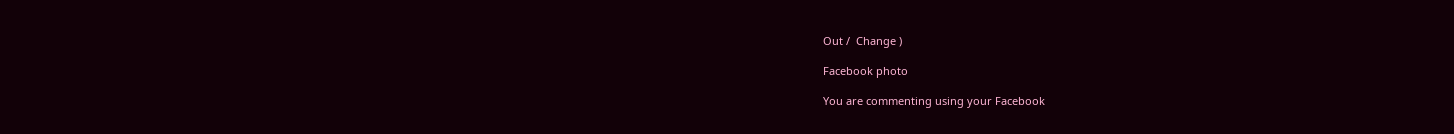Out /  Change )

Facebook photo

You are commenting using your Facebook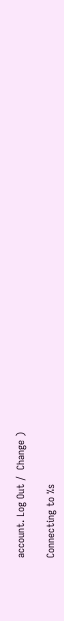account. Log Out /  Change )

Connecting to %s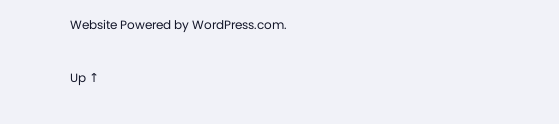Website Powered by WordPress.com.

Up ↑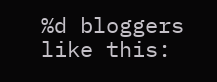%d bloggers like this: